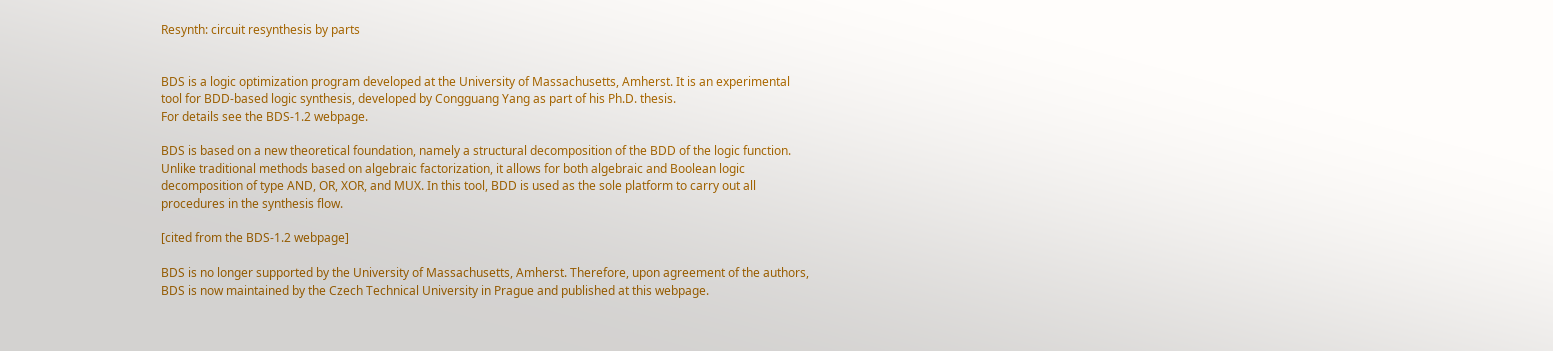Resynth: circuit resynthesis by parts


BDS is a logic optimization program developed at the University of Massachusetts, Amherst. It is an experimental tool for BDD-based logic synthesis, developed by Congguang Yang as part of his Ph.D. thesis.
For details see the BDS-1.2 webpage.

BDS is based on a new theoretical foundation, namely a structural decomposition of the BDD of the logic function. Unlike traditional methods based on algebraic factorization, it allows for both algebraic and Boolean logic decomposition of type AND, OR, XOR, and MUX. In this tool, BDD is used as the sole platform to carry out all procedures in the synthesis flow.

[cited from the BDS-1.2 webpage]

BDS is no longer supported by the University of Massachusetts, Amherst. Therefore, upon agreement of the authors, BDS is now maintained by the Czech Technical University in Prague and published at this webpage.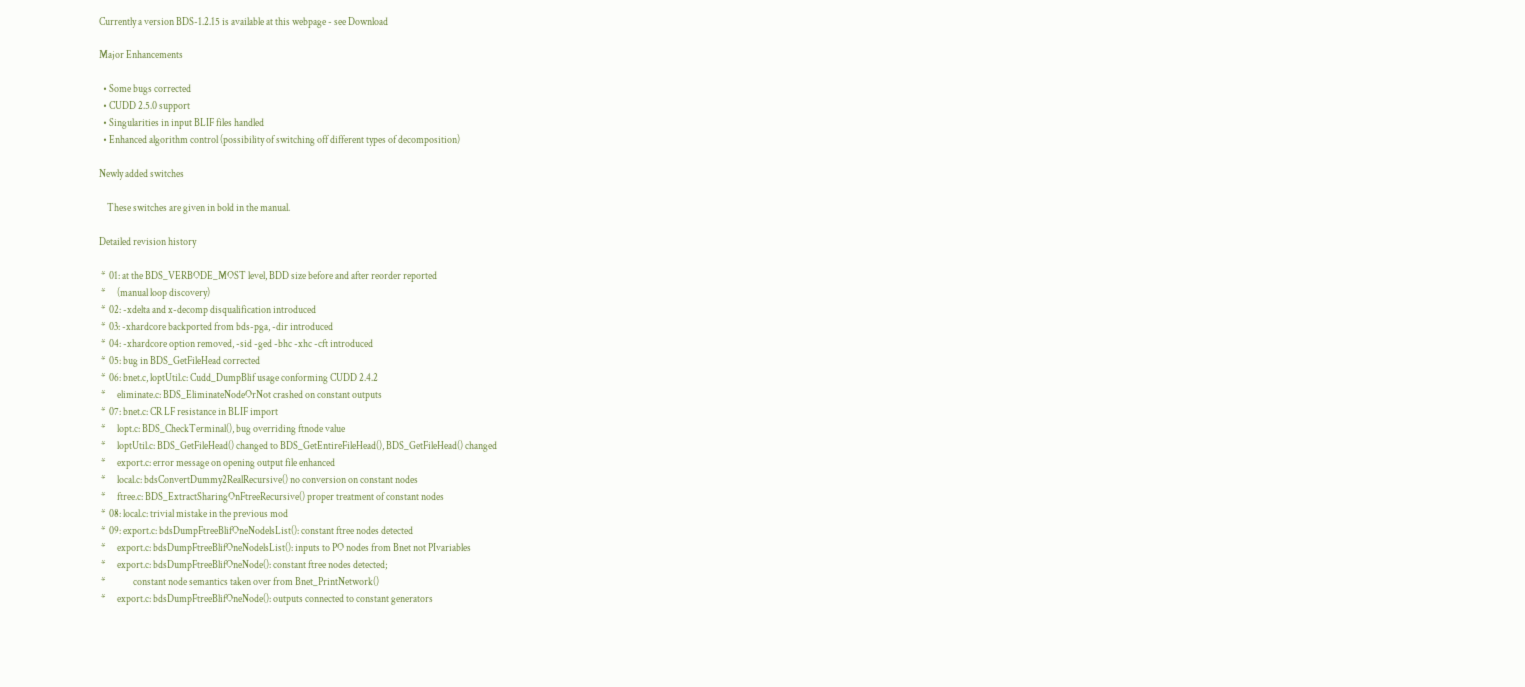Currently a version BDS-1.2.15 is available at this webpage - see Download

Major Enhancements

  • Some bugs corrected
  • CUDD 2.5.0 support
  • Singularities in input BLIF files handled
  • Enhanced algorithm control (possibility of switching off different types of decomposition)

Newly added switches

    These switches are given in bold in the manual.

Detailed revision history

 *  01: at the BDS_VERBODE_MOST level, BDD size before and after reorder reported
 *      (manual loop discovery)
 *  02: -xdelta and x-decomp disqualification introduced
 *  03: -xhardcore backported from bds-pga, -dir introduced
 *  04: -xhardcore option removed, -sid -ged -bhc -xhc -cft introduced
 *  05: bug in BDS_GetFileHead corrected
 *  06: bnet.c, loptUtil.c: Cudd_DumpBlif usage conforming CUDD 2.4.2
 *      eliminate.c: BDS_EliminateNodeOrNot crashed on constant outputs
 *  07: bnet.c: CR LF resistance in BLIF import
 *      lopt.c: BDS_CheckTerminal(), bug overriding ftnode value
 *      loptUtil.c: BDS_GetFileHead() changed to BDS_GetEntireFileHead(), BDS_GetFileHead() changed
 *      export.c: error message on opening output file enhanced
 *      local.c: bdsConvertDummy2RealRecursive() no conversion on constant nodes
 *      ftree.c: BDS_ExtractSharingOnFtreeRecursive() proper treatment of constant nodes
 *  08: local.c: trivial mistake in the previous mod
 *  09: export.c: bdsDumpFtreeBlifOneNodelsList(): constant ftree nodes detected
 *      export.c: bdsDumpFtreeBlifOneNodelsList(): inputs to PO nodes from Bnet not PIvariables
 *      export.c: bdsDumpFtreeBlifOneNode(): constant ftree nodes detected;
 *              constant node semantics taken over from Bnet_PrintNetwork()
 *      export.c: bdsDumpFtreeBlifOneNode(): outputs connected to constant generators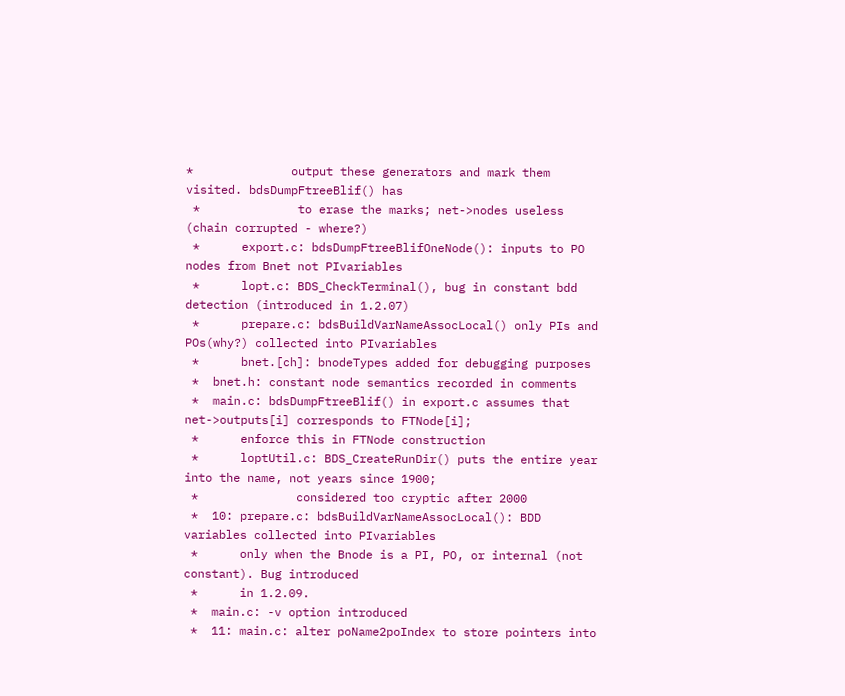*              output these generators and mark them visited. bdsDumpFtreeBlif() has
 *              to erase the marks; net->nodes useless (chain corrupted - where?)
 *      export.c: bdsDumpFtreeBlifOneNode(): inputs to PO nodes from Bnet not PIvariables
 *      lopt.c: BDS_CheckTerminal(), bug in constant bdd detection (introduced in 1.2.07)
 *      prepare.c: bdsBuildVarNameAssocLocal() only PIs and POs(why?) collected into PIvariables
 *      bnet.[ch]: bnodeTypes added for debugging purposes
 *  bnet.h: constant node semantics recorded in comments
 *  main.c: bdsDumpFtreeBlif() in export.c assumes that net->outputs[i] corresponds to FTNode[i];
 *      enforce this in FTNode construction
 *      loptUtil.c: BDS_CreateRunDir() puts the entire year into the name, not years since 1900;
 *              considered too cryptic after 2000
 *  10: prepare.c: bdsBuildVarNameAssocLocal(): BDD variables collected into PIvariables
 *      only when the Bnode is a PI, PO, or internal (not constant). Bug introduced
 *      in 1.2.09.
 *  main.c: -v option introduced
 *  11: main.c: alter poName2poIndex to store pointers into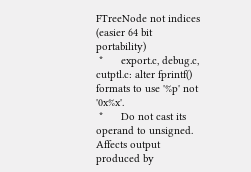FTreeNode not indices (easier 64 bit portability)
 *      export.c, debug.c, cutptl.c: alter fprintf() formats to use '%p' not '0x%x'.
 *      Do not cast its operand to unsigned. Affects output produced by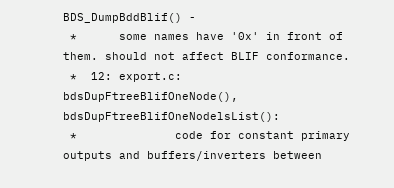BDS_DumpBddBlif() -
 *      some names have '0x' in front of them. should not affect BLIF conformance.
 *  12: export.c: bdsDupFtreeBlifOneNode(),  bdsDupFtreeBlifOneNodelsList():
 *              code for constant primary outputs and buffers/inverters between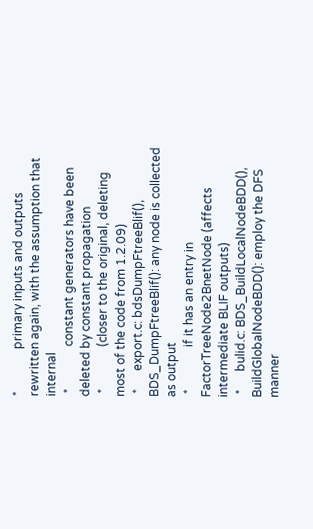*              primary inputs and outputs rewritten again, with the assumption that internal
 *              constant generators have been deleted by constant propagation
 *              (closer to the original, deleting most of the code from 1.2.09)
 *      export.c: bdsDumpFtreeBlif(), BDS_DumpFtreeBlif(): any node is collected as output
 *              if it has an entry in FactorTreeNode2BnetNode (affects intermediate BLIF outputs)
 *      bulid.c: BDS_BuildLocalNodeBDD(), BuildGlobalNodeBDD(): employ the DFS manner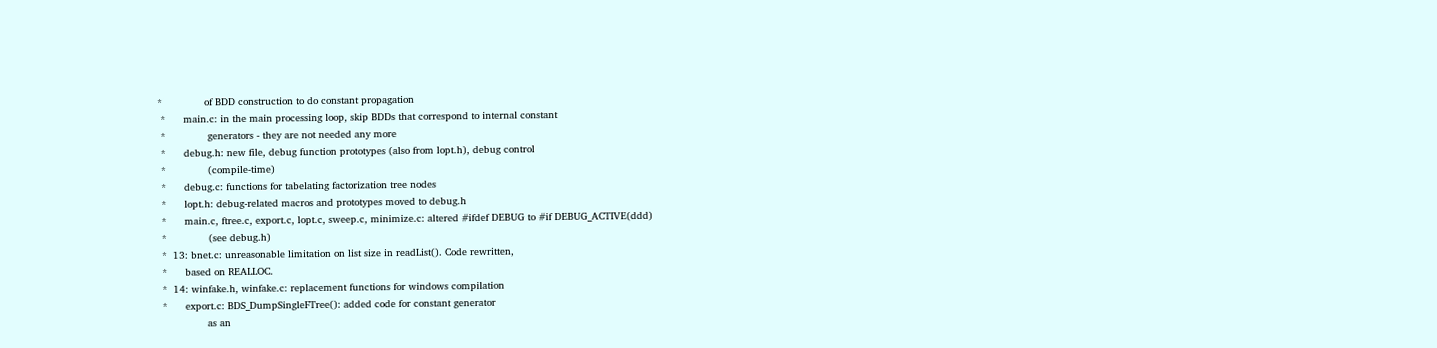*              of BDD construction to do constant propagation
 *      main.c: in the main processing loop, skip BDDs that correspond to internal constant
 *              generators - they are not needed any more
 *      debug.h: new file, debug function prototypes (also from lopt.h), debug control
 *              (compile-time)
 *      debug.c: functions for tabelating factorization tree nodes
 *      lopt.h: debug-related macros and prototypes moved to debug.h
 *      main.c, ftree.c, export.c, lopt.c, sweep.c, minimize.c: altered #ifdef DEBUG to #if DEBUG_ACTIVE(ddd)
 *              (see debug.h)
 *  13: bnet.c: unreasonable limitation on list size in readList(). Code rewritten,
 *      based on REALLOC.
 *  14: winfake.h, winfake.c: replacement functions for windows compilation
 *      export.c: BDS_DumpSingleFTree(): added code for constant generator
                as an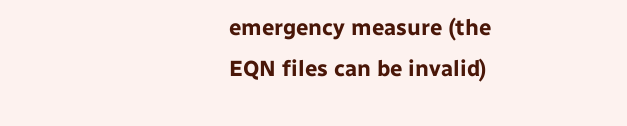emergency measure (the EQN files can be invalid)